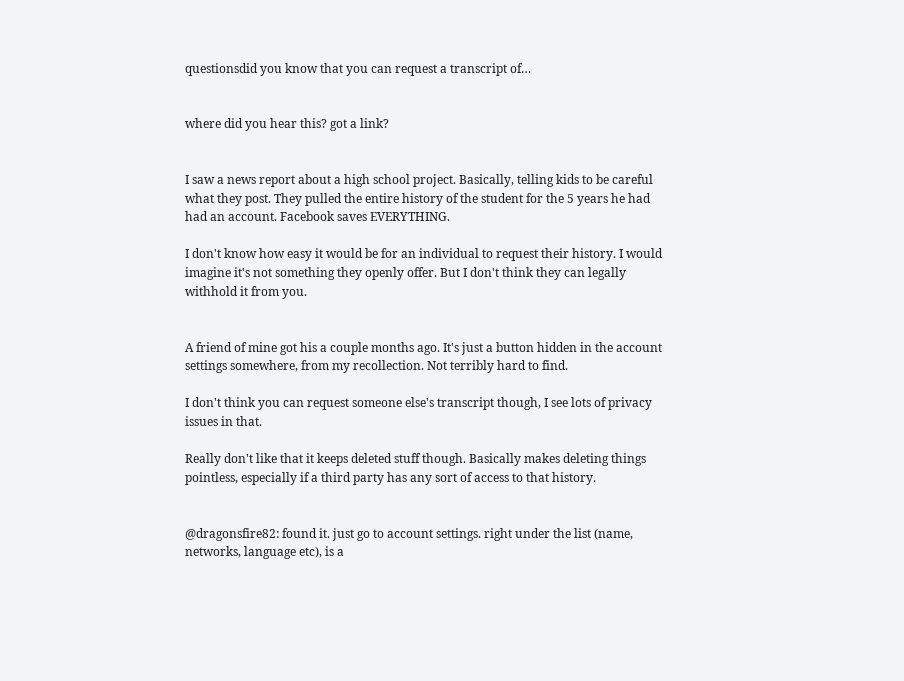questionsdid you know that you can request a transcript of…


where did you hear this? got a link?


I saw a news report about a high school project. Basically, telling kids to be careful what they post. They pulled the entire history of the student for the 5 years he had had an account. Facebook saves EVERYTHING.

I don't know how easy it would be for an individual to request their history. I would imagine it's not something they openly offer. But I don't think they can legally withhold it from you.


A friend of mine got his a couple months ago. It's just a button hidden in the account settings somewhere, from my recollection. Not terribly hard to find.

I don't think you can request someone else's transcript though, I see lots of privacy issues in that.

Really don't like that it keeps deleted stuff though. Basically makes deleting things pointless, especially if a third party has any sort of access to that history.


@dragonsfire82: found it. just go to account settings. right under the list (name, networks, language etc), is a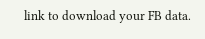link to download your FB data.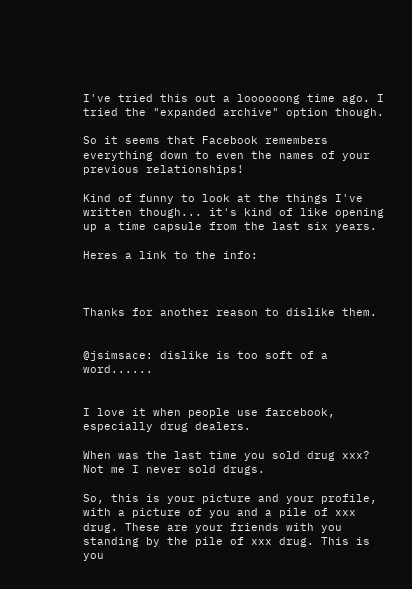I've tried this out a loooooong time ago. I tried the "expanded archive" option though.

So it seems that Facebook remembers everything down to even the names of your previous relationships!

Kind of funny to look at the things I've written though... it's kind of like opening up a time capsule from the last six years.

Heres a link to the info:



Thanks for another reason to dislike them.


@jsimsace: dislike is too soft of a word......


I love it when people use farcebook, especially drug dealers.

When was the last time you sold drug xxx?
Not me I never sold drugs.

So, this is your picture and your profile, with a picture of you and a pile of xxx drug. These are your friends with you standing by the pile of xxx drug. This is you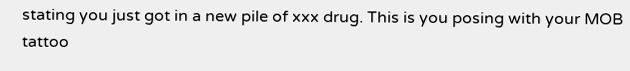stating you just got in a new pile of xxx drug. This is you posing with your MOB tattoo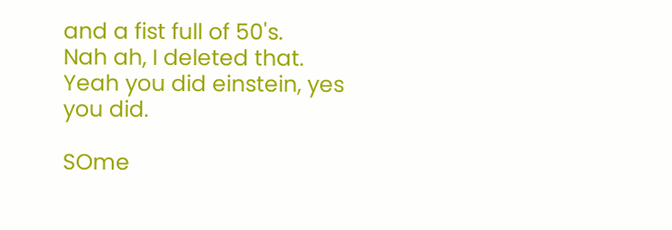and a fist full of 50's.
Nah ah, I deleted that.
Yeah you did einstein, yes you did.

SOme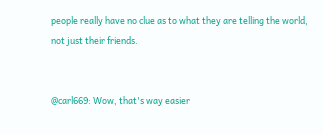people really have no clue as to what they are telling the world, not just their friends.


@carl669: Wow, that's way easier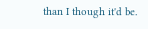than I though it'd be.